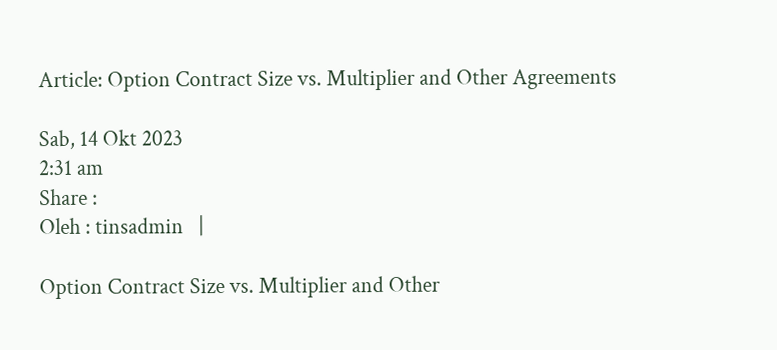Article: Option Contract Size vs. Multiplier and Other Agreements

Sab, 14 Okt 2023
2:31 am
Share :
Oleh : tinsadmin   |

Option Contract Size vs. Multiplier and Other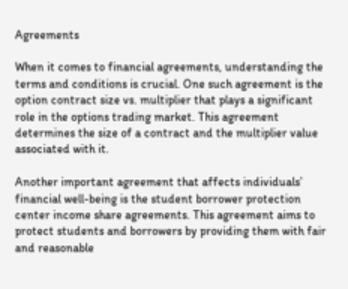Agreements

When it comes to financial agreements, understanding the terms and conditions is crucial. One such agreement is the option contract size vs. multiplier that plays a significant role in the options trading market. This agreement determines the size of a contract and the multiplier value associated with it.

Another important agreement that affects individuals’ financial well-being is the student borrower protection center income share agreements. This agreement aims to protect students and borrowers by providing them with fair and reasonable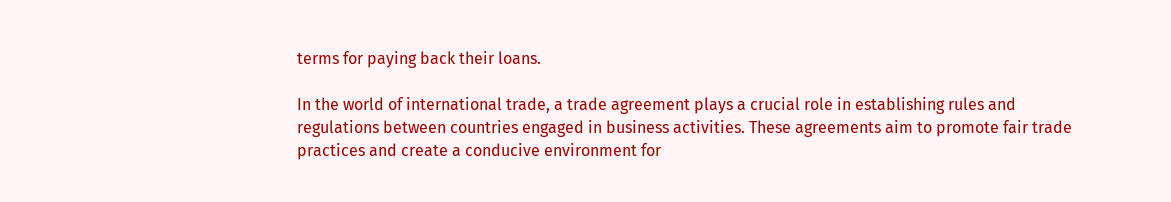terms for paying back their loans.

In the world of international trade, a trade agreement plays a crucial role in establishing rules and regulations between countries engaged in business activities. These agreements aim to promote fair trade practices and create a conducive environment for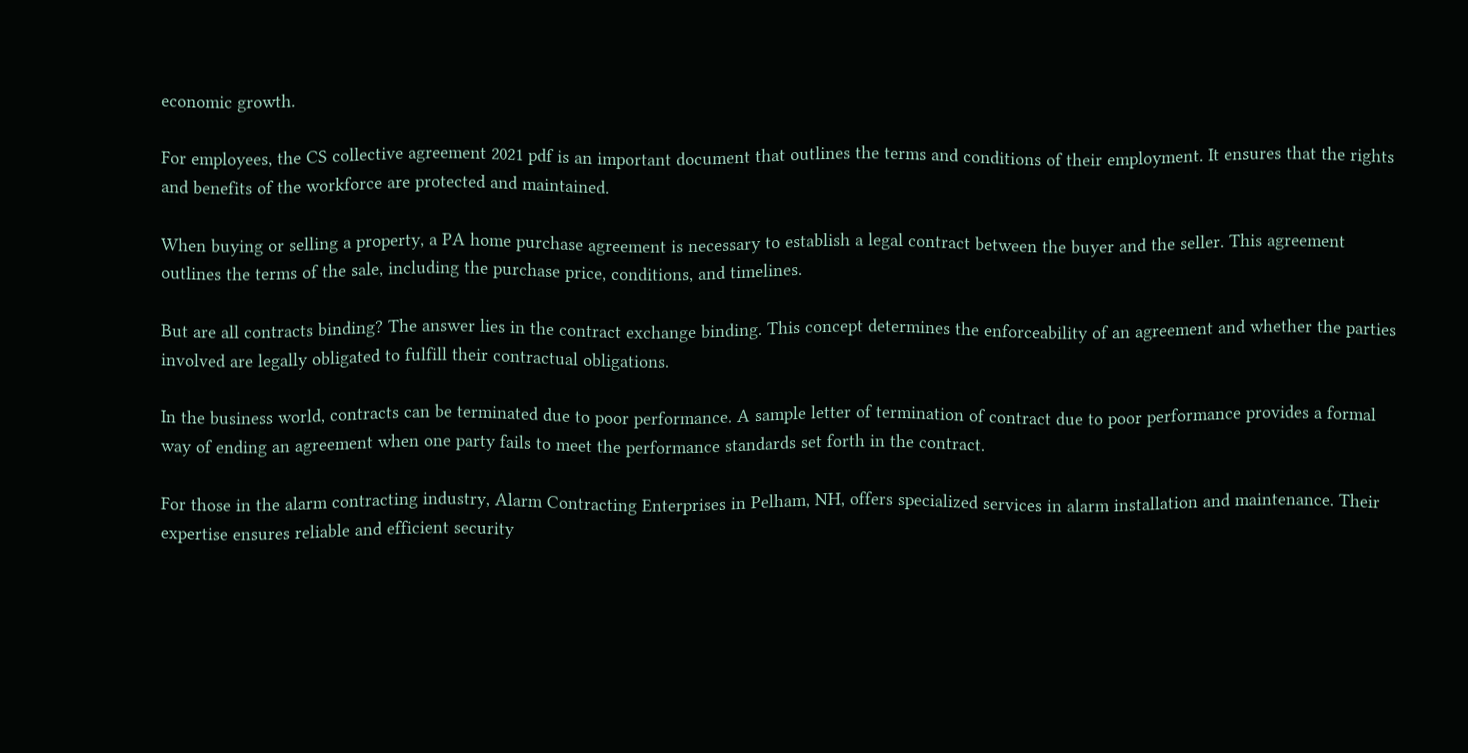economic growth.

For employees, the CS collective agreement 2021 pdf is an important document that outlines the terms and conditions of their employment. It ensures that the rights and benefits of the workforce are protected and maintained.

When buying or selling a property, a PA home purchase agreement is necessary to establish a legal contract between the buyer and the seller. This agreement outlines the terms of the sale, including the purchase price, conditions, and timelines.

But are all contracts binding? The answer lies in the contract exchange binding. This concept determines the enforceability of an agreement and whether the parties involved are legally obligated to fulfill their contractual obligations.

In the business world, contracts can be terminated due to poor performance. A sample letter of termination of contract due to poor performance provides a formal way of ending an agreement when one party fails to meet the performance standards set forth in the contract.

For those in the alarm contracting industry, Alarm Contracting Enterprises in Pelham, NH, offers specialized services in alarm installation and maintenance. Their expertise ensures reliable and efficient security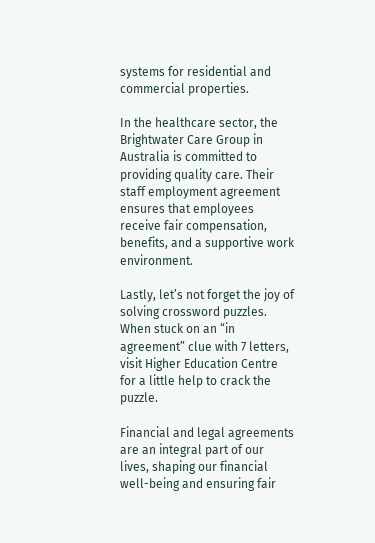systems for residential and commercial properties.

In the healthcare sector, the Brightwater Care Group in Australia is committed to providing quality care. Their staff employment agreement ensures that employees receive fair compensation, benefits, and a supportive work environment.

Lastly, let’s not forget the joy of solving crossword puzzles. When stuck on an “in agreement” clue with 7 letters, visit Higher Education Centre for a little help to crack the puzzle.

Financial and legal agreements are an integral part of our lives, shaping our financial well-being and ensuring fair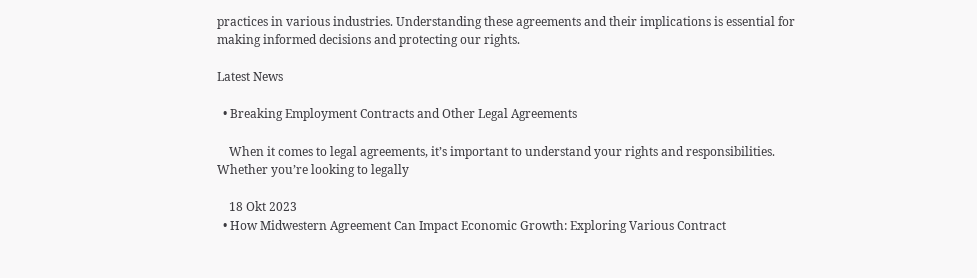practices in various industries. Understanding these agreements and their implications is essential for making informed decisions and protecting our rights.

Latest News

  • Breaking Employment Contracts and Other Legal Agreements

    When it comes to legal agreements, it’s important to understand your rights and responsibilities. Whether you’re looking to legally

    18 Okt 2023
  • How Midwestern Agreement Can Impact Economic Growth: Exploring Various Contract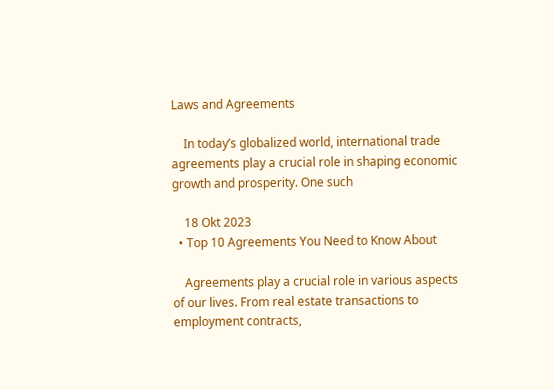Laws and Agreements

    In today’s globalized world, international trade agreements play a crucial role in shaping economic growth and prosperity. One such

    18 Okt 2023
  • Top 10 Agreements You Need to Know About

    Agreements play a crucial role in various aspects of our lives. From real estate transactions to employment contracts,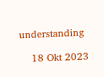understanding

    18 Okt 2023